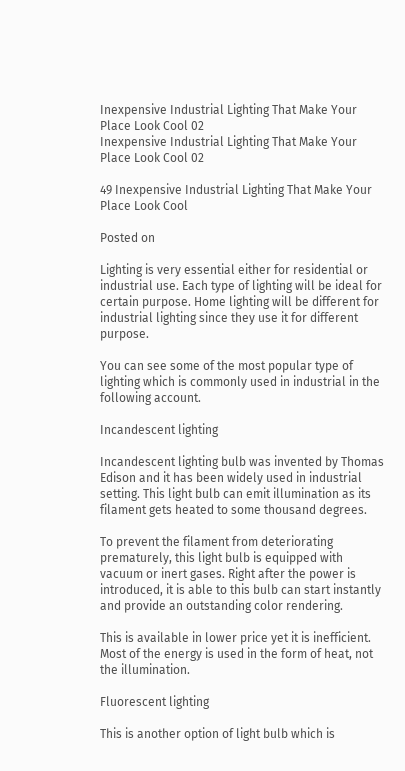Inexpensive Industrial Lighting That Make Your Place Look Cool 02
Inexpensive Industrial Lighting That Make Your Place Look Cool 02

49 Inexpensive Industrial Lighting That Make Your Place Look Cool

Posted on

Lighting is very essential either for residential or industrial use. Each type of lighting will be ideal for certain purpose. Home lighting will be different for industrial lighting since they use it for different purpose.

You can see some of the most popular type of lighting which is commonly used in industrial in the following account.

Incandescent lighting

Incandescent lighting bulb was invented by Thomas Edison and it has been widely used in industrial setting. This light bulb can emit illumination as its filament gets heated to some thousand degrees.

To prevent the filament from deteriorating prematurely, this light bulb is equipped with vacuum or inert gases. Right after the power is introduced, it is able to this bulb can start instantly and provide an outstanding color rendering.

This is available in lower price yet it is inefficient. Most of the energy is used in the form of heat, not the illumination.

Fluorescent lighting

This is another option of light bulb which is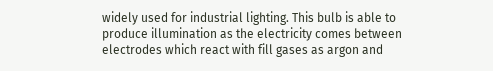widely used for industrial lighting. This bulb is able to produce illumination as the electricity comes between electrodes which react with fill gases as argon and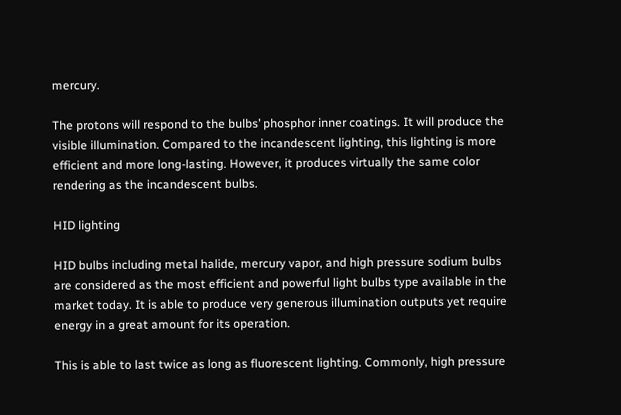mercury.

The protons will respond to the bulbs’ phosphor inner coatings. It will produce the visible illumination. Compared to the incandescent lighting, this lighting is more efficient and more long-lasting. However, it produces virtually the same color rendering as the incandescent bulbs.

HID lighting

HID bulbs including metal halide, mercury vapor, and high pressure sodium bulbs are considered as the most efficient and powerful light bulbs type available in the market today. It is able to produce very generous illumination outputs yet require energy in a great amount for its operation.

This is able to last twice as long as fluorescent lighting. Commonly, high pressure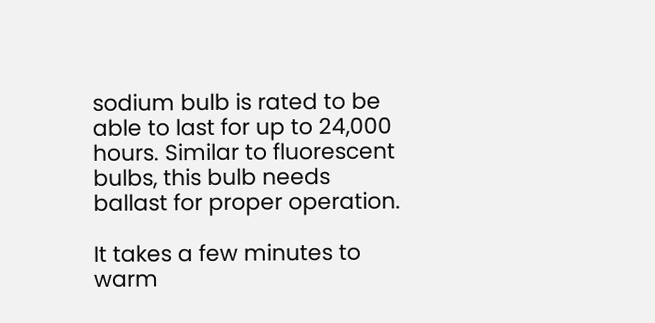sodium bulb is rated to be able to last for up to 24,000 hours. Similar to fluorescent bulbs, this bulb needs ballast for proper operation.

It takes a few minutes to warm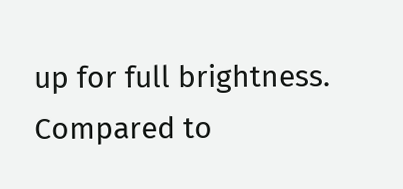up for full brightness. Compared to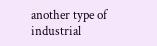another type of industrial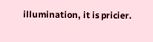illumination, it is pricier.